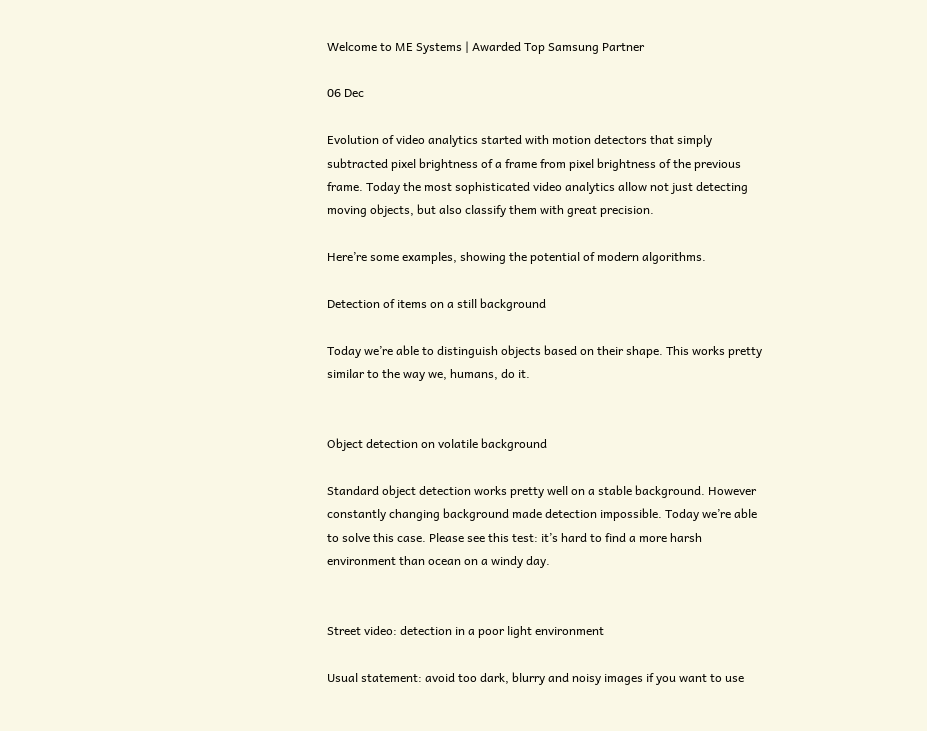Welcome to ME Systems | Awarded Top Samsung Partner

06 Dec

Evolution of video analytics started with motion detectors that simply subtracted pixel brightness of a frame from pixel brightness of the previous frame. Today the most sophisticated video analytics allow not just detecting moving objects, but also classify them with great precision.

Here’re some examples, showing the potential of modern algorithms.

Detection of items on a still background

Today we’re able to distinguish objects based on their shape. This works pretty similar to the way we, humans, do it.


Object detection on volatile background

Standard object detection works pretty well on a stable background. However constantly changing background made detection impossible. Today we’re able to solve this case. Please see this test: it’s hard to find a more harsh environment than ocean on a windy day.


Street video: detection in a poor light environment

Usual statement: avoid too dark, blurry and noisy images if you want to use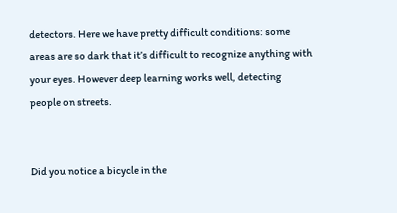detectors. Here we have pretty difficult conditions: some areas are so dark that it’s difficult to recognize anything with your eyes. However deep learning works well, detecting people on streets.


Did you notice a bicycle in the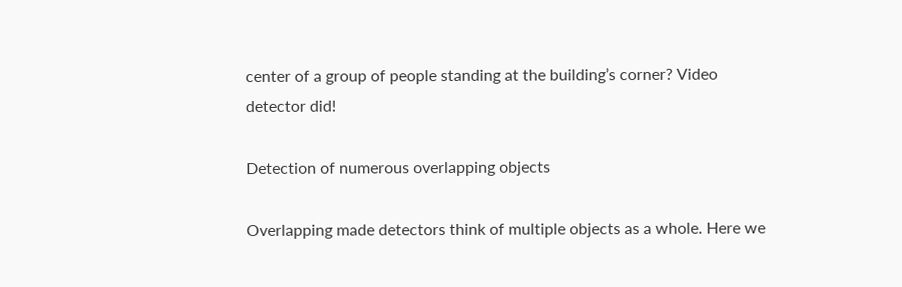center of a group of people standing at the building’s corner? Video detector did!

Detection of numerous overlapping objects

Overlapping made detectors think of multiple objects as a whole. Here we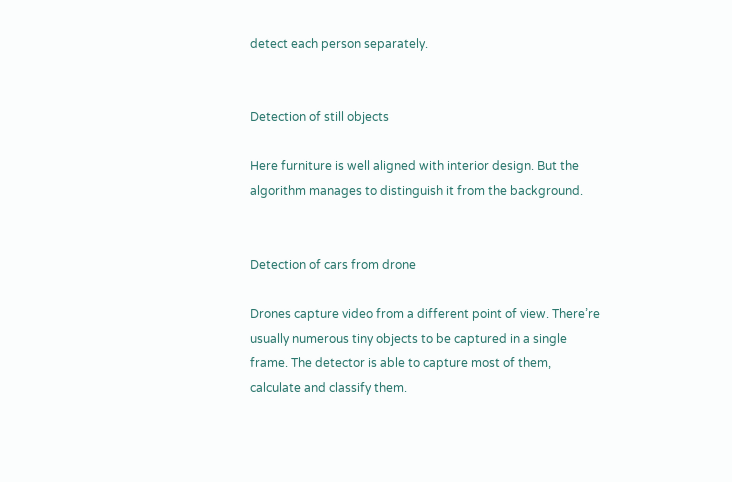detect each person separately.


Detection of still objects

Here furniture is well aligned with interior design. But the algorithm manages to distinguish it from the background.


Detection of cars from drone

Drones capture video from a different point of view. There’re usually numerous tiny objects to be captured in a single frame. The detector is able to capture most of them, calculate and classify them.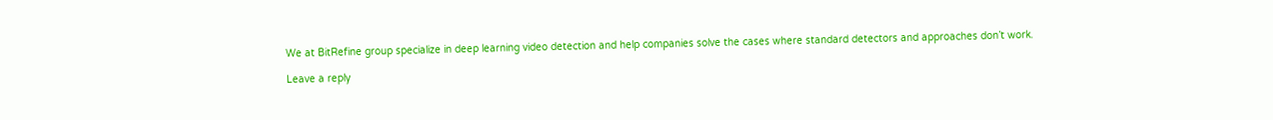We at BitRefine group specialize in deep learning video detection and help companies solve the cases where standard detectors and approaches don’t work.

Leave a reply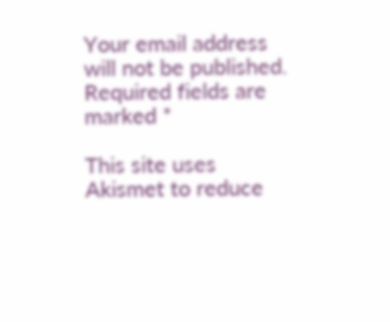Your email address will not be published. Required fields are marked *

This site uses Akismet to reduce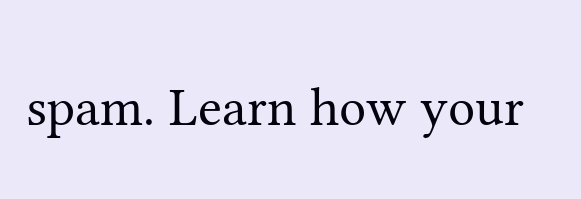spam. Learn how your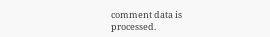comment data is processed.